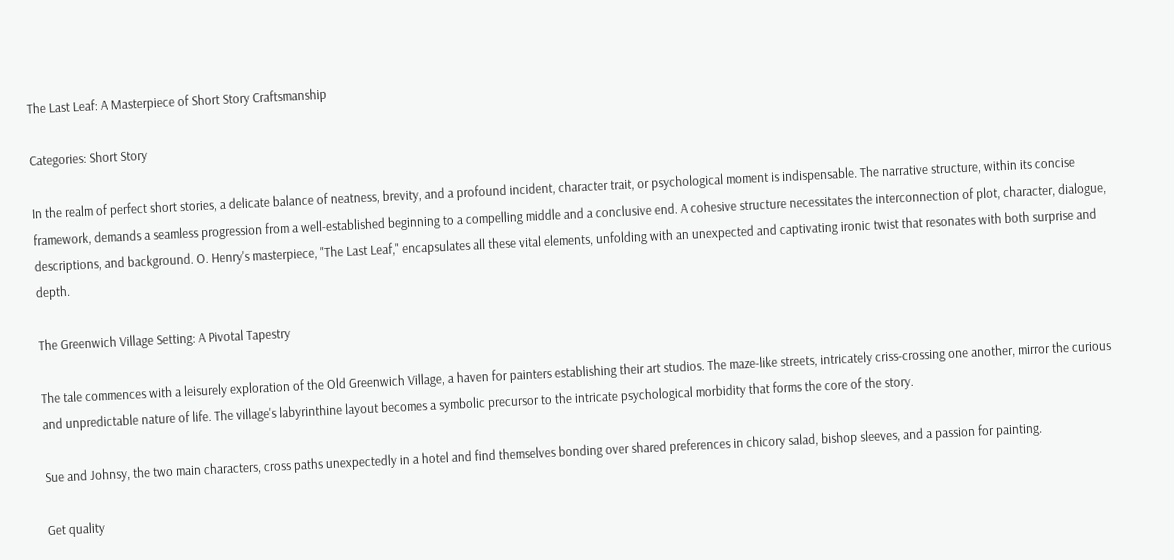The Last Leaf: A Masterpiece of Short Story Craftsmanship

Categories: Short Story

In the realm of perfect short stories, a delicate balance of neatness, brevity, and a profound incident, character trait, or psychological moment is indispensable. The narrative structure, within its concise framework, demands a seamless progression from a well-established beginning to a compelling middle and a conclusive end. A cohesive structure necessitates the interconnection of plot, character, dialogue, descriptions, and background. O. Henry's masterpiece, "The Last Leaf," encapsulates all these vital elements, unfolding with an unexpected and captivating ironic twist that resonates with both surprise and depth.

The Greenwich Village Setting: A Pivotal Tapestry

The tale commences with a leisurely exploration of the Old Greenwich Village, a haven for painters establishing their art studios. The maze-like streets, intricately criss-crossing one another, mirror the curious and unpredictable nature of life. The village's labyrinthine layout becomes a symbolic precursor to the intricate psychological morbidity that forms the core of the story.

Sue and Johnsy, the two main characters, cross paths unexpectedly in a hotel and find themselves bonding over shared preferences in chicory salad, bishop sleeves, and a passion for painting.

Get quality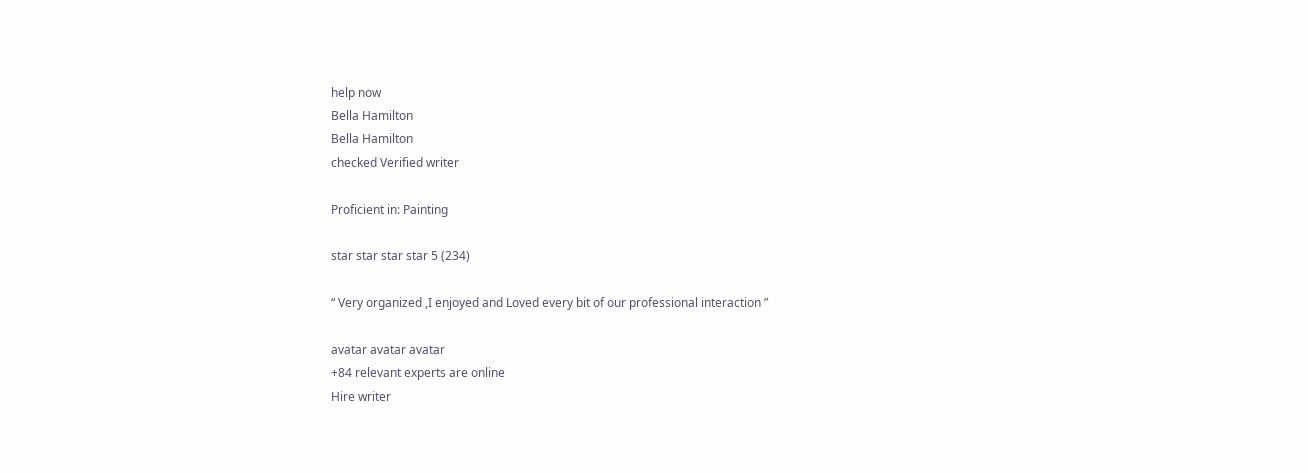help now
Bella Hamilton
Bella Hamilton
checked Verified writer

Proficient in: Painting

star star star star 5 (234)

“ Very organized ,I enjoyed and Loved every bit of our professional interaction ”

avatar avatar avatar
+84 relevant experts are online
Hire writer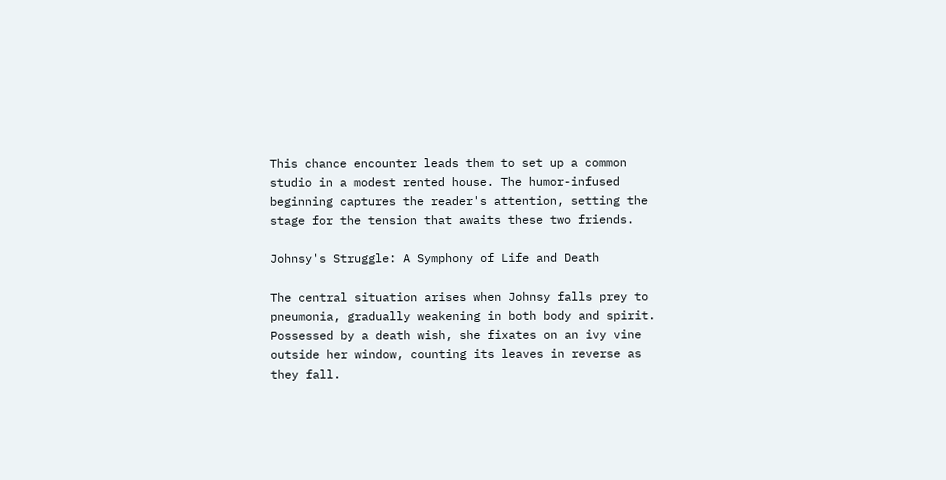This chance encounter leads them to set up a common studio in a modest rented house. The humor-infused beginning captures the reader's attention, setting the stage for the tension that awaits these two friends.

Johnsy's Struggle: A Symphony of Life and Death

The central situation arises when Johnsy falls prey to pneumonia, gradually weakening in both body and spirit. Possessed by a death wish, she fixates on an ivy vine outside her window, counting its leaves in reverse as they fall.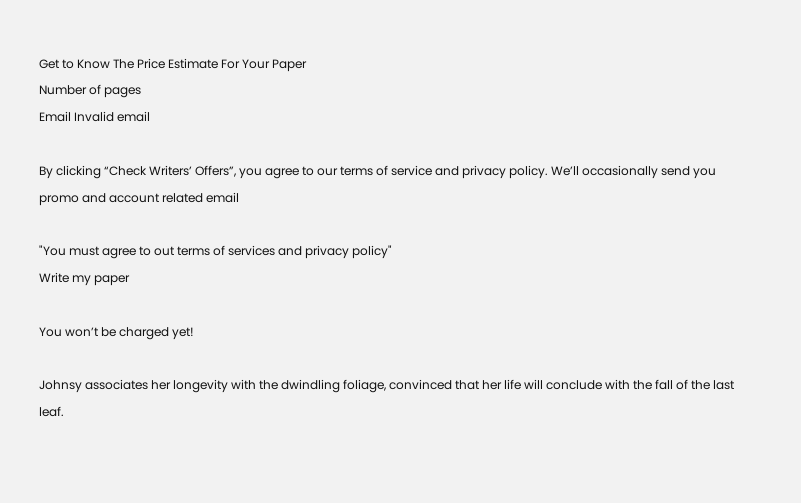Get to Know The Price Estimate For Your Paper
Number of pages
Email Invalid email

By clicking “Check Writers’ Offers”, you agree to our terms of service and privacy policy. We’ll occasionally send you promo and account related email

"You must agree to out terms of services and privacy policy"
Write my paper

You won’t be charged yet!

Johnsy associates her longevity with the dwindling foliage, convinced that her life will conclude with the fall of the last leaf.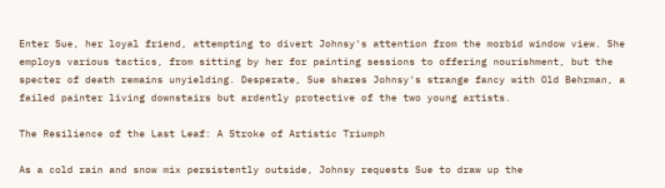Enter Sue, her loyal friend, attempting to divert Johnsy's attention from the morbid window view. She employs various tactics, from sitting by her for painting sessions to offering nourishment, but the specter of death remains unyielding. Desperate, Sue shares Johnsy's strange fancy with Old Behrman, a failed painter living downstairs but ardently protective of the two young artists.

The Resilience of the Last Leaf: A Stroke of Artistic Triumph

As a cold rain and snow mix persistently outside, Johnsy requests Sue to draw up the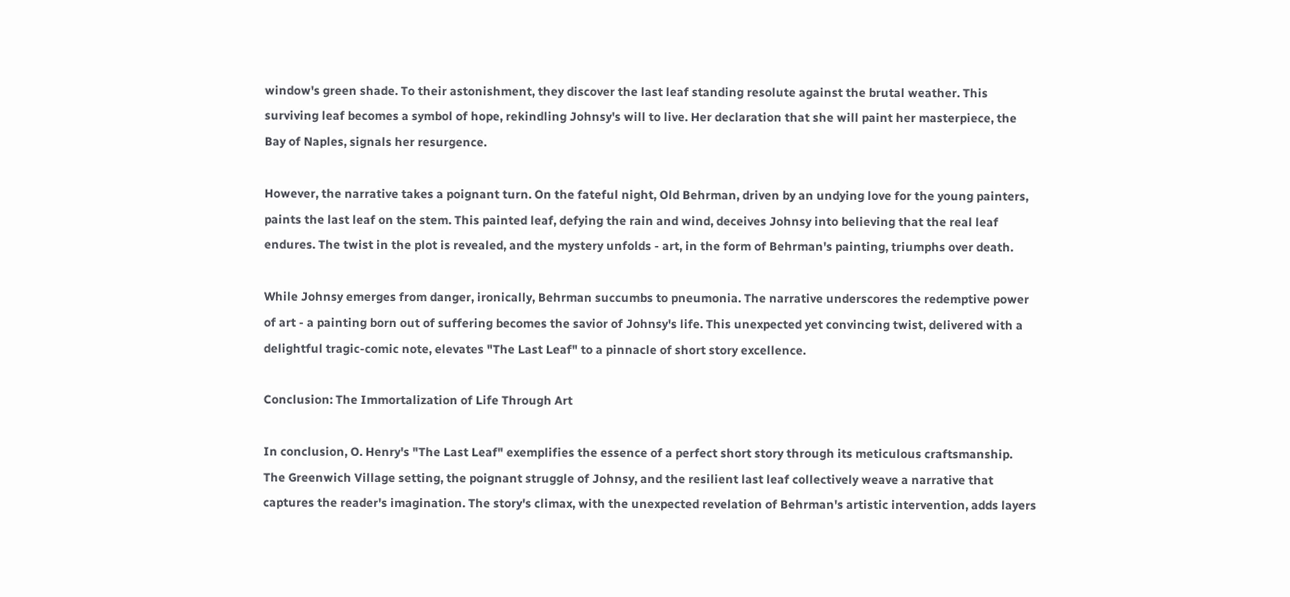window's green shade. To their astonishment, they discover the last leaf standing resolute against the brutal weather. This surviving leaf becomes a symbol of hope, rekindling Johnsy's will to live. Her declaration that she will paint her masterpiece, the Bay of Naples, signals her resurgence.

However, the narrative takes a poignant turn. On the fateful night, Old Behrman, driven by an undying love for the young painters, paints the last leaf on the stem. This painted leaf, defying the rain and wind, deceives Johnsy into believing that the real leaf endures. The twist in the plot is revealed, and the mystery unfolds - art, in the form of Behrman's painting, triumphs over death.

While Johnsy emerges from danger, ironically, Behrman succumbs to pneumonia. The narrative underscores the redemptive power of art - a painting born out of suffering becomes the savior of Johnsy's life. This unexpected yet convincing twist, delivered with a delightful tragic-comic note, elevates "The Last Leaf" to a pinnacle of short story excellence.

Conclusion: The Immortalization of Life Through Art

In conclusion, O. Henry's "The Last Leaf" exemplifies the essence of a perfect short story through its meticulous craftsmanship. The Greenwich Village setting, the poignant struggle of Johnsy, and the resilient last leaf collectively weave a narrative that captures the reader's imagination. The story's climax, with the unexpected revelation of Behrman's artistic intervention, adds layers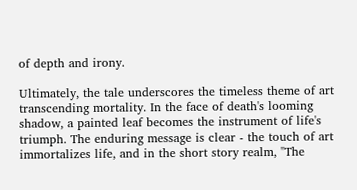of depth and irony.

Ultimately, the tale underscores the timeless theme of art transcending mortality. In the face of death's looming shadow, a painted leaf becomes the instrument of life's triumph. The enduring message is clear - the touch of art immortalizes life, and in the short story realm, "The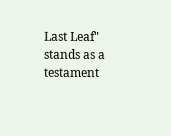Last Leaf" stands as a testament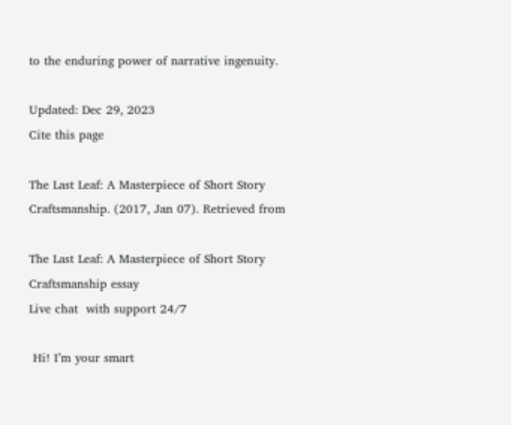to the enduring power of narrative ingenuity.

Updated: Dec 29, 2023
Cite this page

The Last Leaf: A Masterpiece of Short Story Craftsmanship. (2017, Jan 07). Retrieved from

The Last Leaf: A Masterpiece of Short Story Craftsmanship essay
Live chat  with support 24/7

 Hi! I’m your smart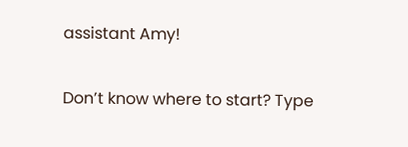assistant Amy!

Don’t know where to start? Type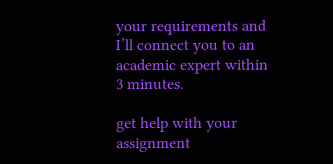your requirements and I’ll connect you to an academic expert within 3 minutes.

get help with your assignment